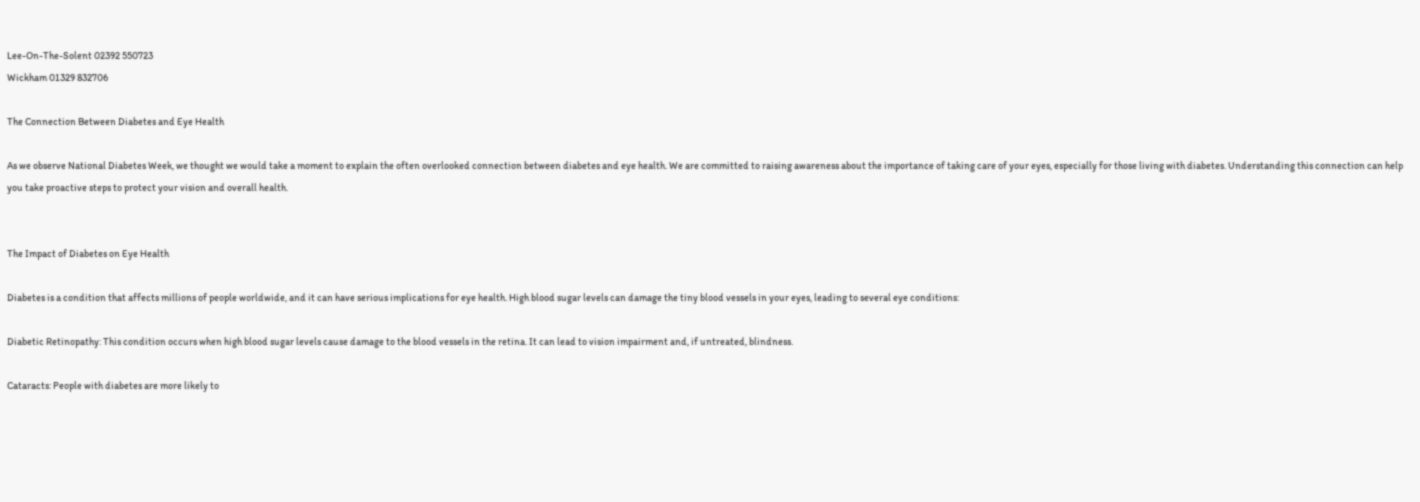Lee-On-The-Solent 02392 550723
Wickham 01329 832706

The Connection Between Diabetes and Eye Health

As we observe National Diabetes Week, we thought we would take a moment to explain the often overlooked connection between diabetes and eye health. We are committed to raising awareness about the importance of taking care of your eyes, especially for those living with diabetes. Understanding this connection can help you take proactive steps to protect your vision and overall health.


The Impact of Diabetes on Eye Health

Diabetes is a condition that affects millions of people worldwide, and it can have serious implications for eye health. High blood sugar levels can damage the tiny blood vessels in your eyes, leading to several eye conditions:

Diabetic Retinopathy: This condition occurs when high blood sugar levels cause damage to the blood vessels in the retina. It can lead to vision impairment and, if untreated, blindness.

Cataracts: People with diabetes are more likely to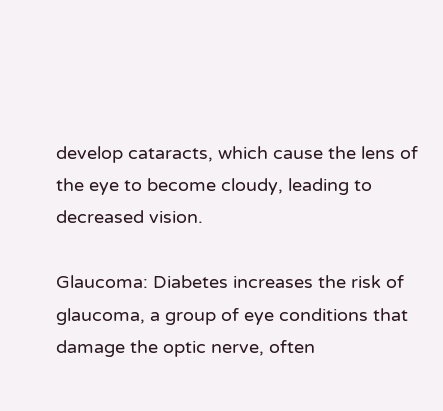develop cataracts, which cause the lens of the eye to become cloudy, leading to decreased vision.

Glaucoma: Diabetes increases the risk of glaucoma, a group of eye conditions that damage the optic nerve, often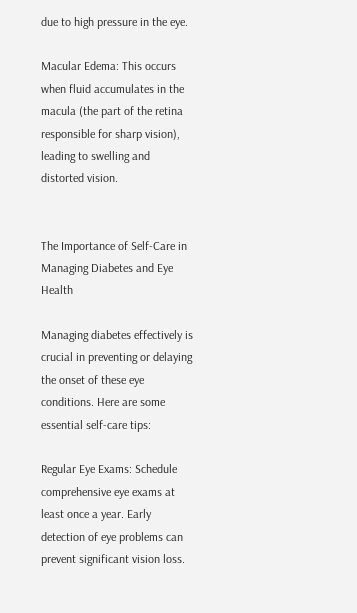due to high pressure in the eye.

Macular Edema: This occurs when fluid accumulates in the macula (the part of the retina responsible for sharp vision), leading to swelling and distorted vision.


The Importance of Self-Care in Managing Diabetes and Eye Health

Managing diabetes effectively is crucial in preventing or delaying the onset of these eye conditions. Here are some essential self-care tips:

Regular Eye Exams: Schedule comprehensive eye exams at least once a year. Early detection of eye problems can prevent significant vision loss.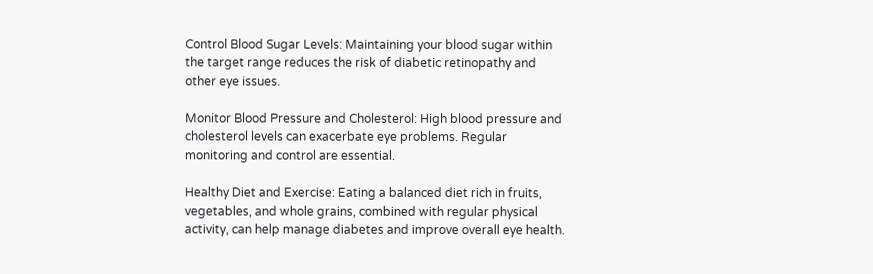Control Blood Sugar Levels: Maintaining your blood sugar within the target range reduces the risk of diabetic retinopathy and other eye issues.

Monitor Blood Pressure and Cholesterol: High blood pressure and cholesterol levels can exacerbate eye problems. Regular monitoring and control are essential.

Healthy Diet and Exercise: Eating a balanced diet rich in fruits, vegetables, and whole grains, combined with regular physical activity, can help manage diabetes and improve overall eye health.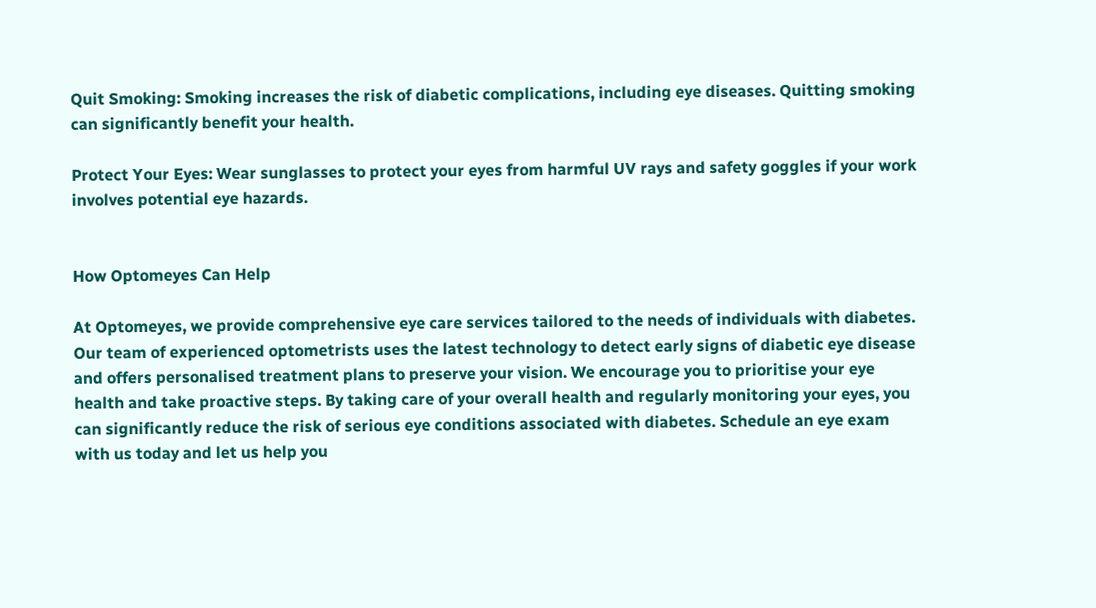Quit Smoking: Smoking increases the risk of diabetic complications, including eye diseases. Quitting smoking can significantly benefit your health.

Protect Your Eyes: Wear sunglasses to protect your eyes from harmful UV rays and safety goggles if your work involves potential eye hazards.


How Optomeyes Can Help

At Optomeyes, we provide comprehensive eye care services tailored to the needs of individuals with diabetes. Our team of experienced optometrists uses the latest technology to detect early signs of diabetic eye disease and offers personalised treatment plans to preserve your vision. We encourage you to prioritise your eye health and take proactive steps. By taking care of your overall health and regularly monitoring your eyes, you can significantly reduce the risk of serious eye conditions associated with diabetes. Schedule an eye exam with us today and let us help you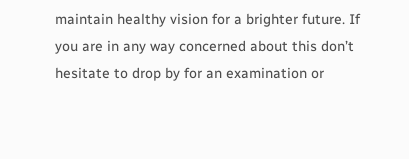maintain healthy vision for a brighter future. If you are in any way concerned about this don’t hesitate to drop by for an examination or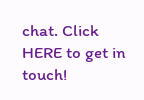chat. Click HERE to get in touch!